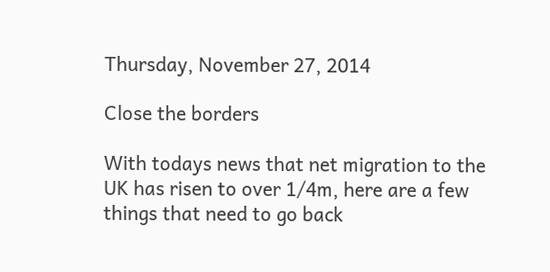Thursday, November 27, 2014

Close the borders

With todays news that net migration to the UK has risen to over 1/4m, here are a few things that need to go back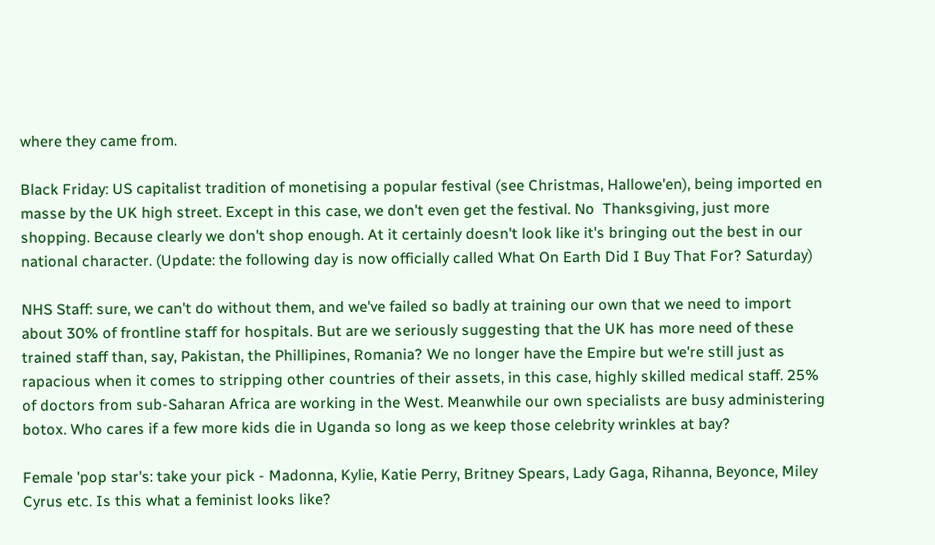where they came from.

Black Friday: US capitalist tradition of monetising a popular festival (see Christmas, Hallowe'en), being imported en masse by the UK high street. Except in this case, we don't even get the festival. No  Thanksgiving, just more shopping. Because clearly we don't shop enough. At it certainly doesn't look like it's bringing out the best in our national character. (Update: the following day is now officially called What On Earth Did I Buy That For? Saturday)

NHS Staff: sure, we can't do without them, and we've failed so badly at training our own that we need to import about 30% of frontline staff for hospitals. But are we seriously suggesting that the UK has more need of these trained staff than, say, Pakistan, the Phillipines, Romania? We no longer have the Empire but we're still just as rapacious when it comes to stripping other countries of their assets, in this case, highly skilled medical staff. 25% of doctors from sub-Saharan Africa are working in the West. Meanwhile our own specialists are busy administering botox. Who cares if a few more kids die in Uganda so long as we keep those celebrity wrinkles at bay?

Female 'pop star's: take your pick - Madonna, Kylie, Katie Perry, Britney Spears, Lady Gaga, Rihanna, Beyonce, Miley Cyrus etc. Is this what a feminist looks like?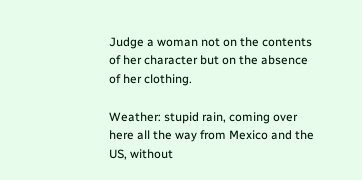Judge a woman not on the contents of her character but on the absence of her clothing.

Weather: stupid rain, coming over here all the way from Mexico and the US, without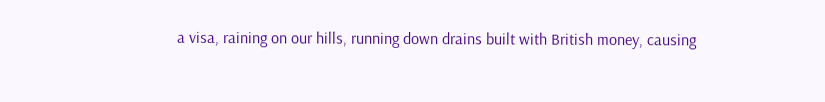a visa, raining on our hills, running down drains built with British money, causing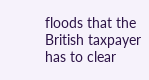floods that the British taxpayer has to clear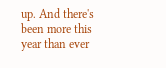up. And there's been more this year than ever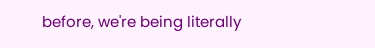before, we're being literally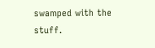swamped with the stuff.